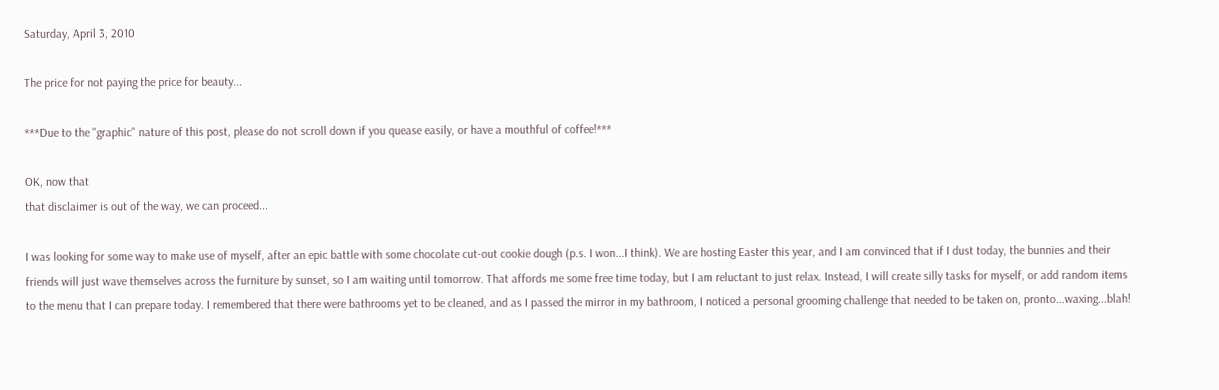Saturday, April 3, 2010

The price for not paying the price for beauty...

***Due to the "graphic" nature of this post, please do not scroll down if you quease easily, or have a mouthful of coffee!***

OK, now that
that disclaimer is out of the way, we can proceed...

I was looking for some way to make use of myself, after an epic battle with some chocolate cut-out cookie dough (p.s. I won...I think). We are hosting Easter this year, and I am convinced that if I dust today, the bunnies and their friends will just wave themselves across the furniture by sunset, so I am waiting until tomorrow. That affords me some free time today, but I am reluctant to just relax. Instead, I will create silly tasks for myself, or add random items to the menu that I can prepare today. I remembered that there were bathrooms yet to be cleaned, and as I passed the mirror in my bathroom, I noticed a personal grooming challenge that needed to be taken on, pronto...waxing...blah!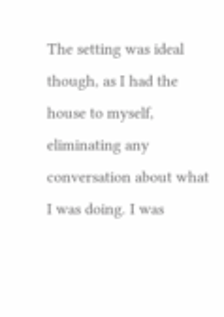The setting was ideal though, as I had the house to myself, eliminating any conversation about what I was doing. I was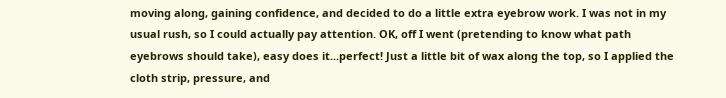moving along, gaining confidence, and decided to do a little extra eyebrow work. I was not in my usual rush, so I could actually pay attention. OK, off I went (pretending to know what path eyebrows should take), easy does it...perfect! Just a little bit of wax along the top, so I applied the cloth strip, pressure, and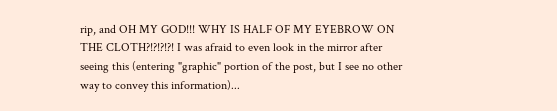rip, and OH MY GOD!!! WHY IS HALF OF MY EYEBROW ON THE CLOTH?!?!?!?! I was afraid to even look in the mirror after seeing this (entering "graphic" portion of the post, but I see no other way to convey this information)...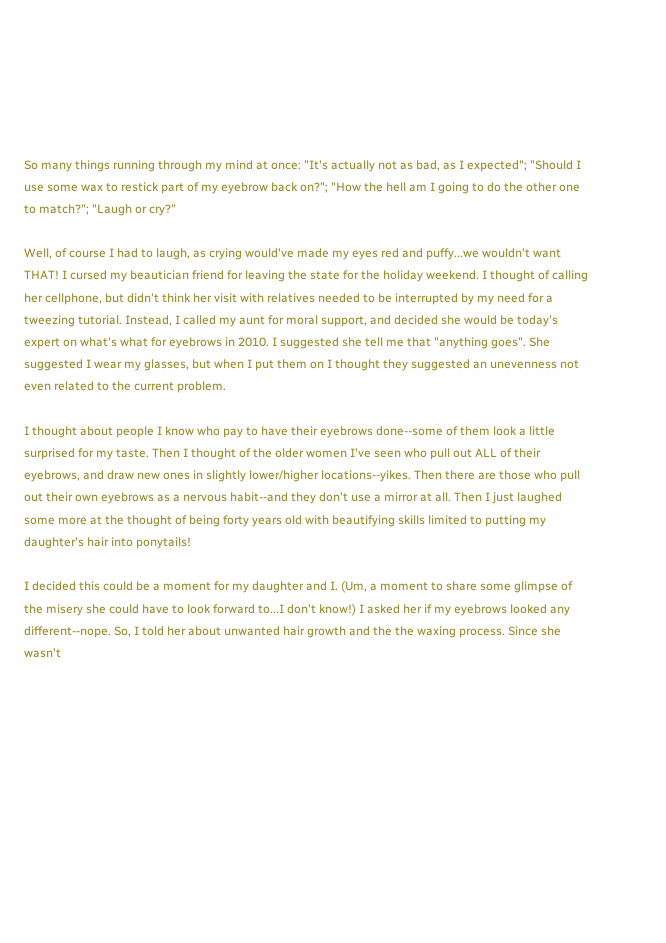So many things running through my mind at once: "It's actually not as bad, as I expected"; "Should I use some wax to restick part of my eyebrow back on?"; "How the hell am I going to do the other one to match?"; "Laugh or cry?"

Well, of course I had to laugh, as crying would've made my eyes red and puffy...we wouldn't want THAT! I cursed my beautician friend for leaving the state for the holiday weekend. I thought of calling her cellphone, but didn't think her visit with relatives needed to be interrupted by my need for a tweezing tutorial. Instead, I called my aunt for moral support, and decided she would be today's expert on what's what for eyebrows in 2010. I suggested she tell me that "anything goes". She suggested I wear my glasses, but when I put them on I thought they suggested an unevenness not even related to the current problem.

I thought about people I know who pay to have their eyebrows done--some of them look a little surprised for my taste. Then I thought of the older women I've seen who pull out ALL of their eyebrows, and draw new ones in slightly lower/higher locations--yikes. Then there are those who pull out their own eyebrows as a nervous habit--and they don't use a mirror at all. Then I just laughed some more at the thought of being forty years old with beautifying skills limited to putting my daughter's hair into ponytails!

I decided this could be a moment for my daughter and I. (Um, a moment to share some glimpse of the misery she could have to look forward to...I don't know!) I asked her if my eyebrows looked any different--nope. So, I told her about unwanted hair growth and the the waxing process. Since she wasn't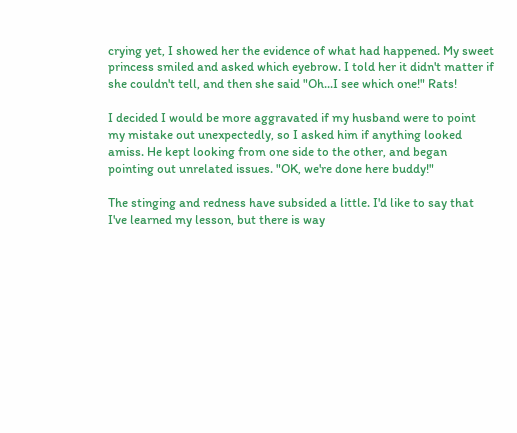crying yet, I showed her the evidence of what had happened. My sweet princess smiled and asked which eyebrow. I told her it didn't matter if she couldn't tell, and then she said "Oh...I see which one!" Rats!

I decided I would be more aggravated if my husband were to point my mistake out unexpectedly, so I asked him if anything looked amiss. He kept looking from one side to the other, and began pointing out unrelated issues. "OK, we're done here buddy!"

The stinging and redness have subsided a little. I'd like to say that I've learned my lesson, but there is way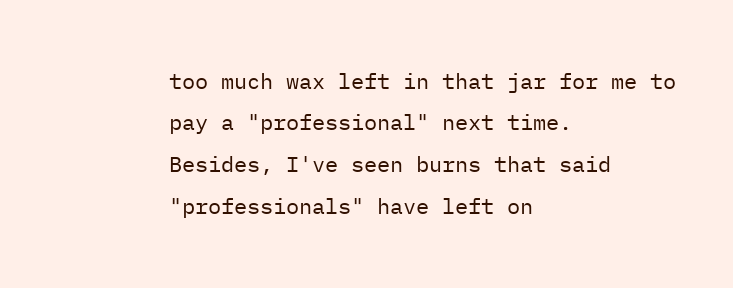too much wax left in that jar for me to pay a "professional" next time. Besides, I've seen burns that said "professionals" have left on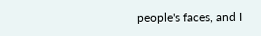people's faces, and I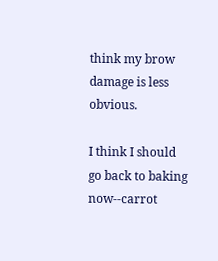think my brow damage is less obvious.

I think I should go back to baking now--carrot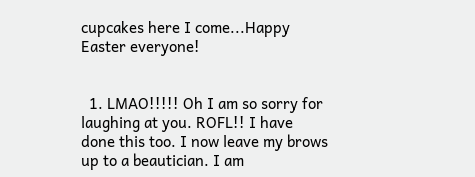cupcakes here I come...Happy Easter everyone!


  1. LMAO!!!!! Oh I am so sorry for laughing at you. ROFL!! I have done this too. I now leave my brows up to a beautician. I am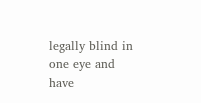legally blind in one eye and have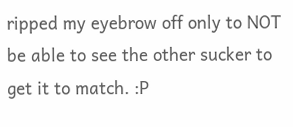ripped my eyebrow off only to NOT be able to see the other sucker to get it to match. :P